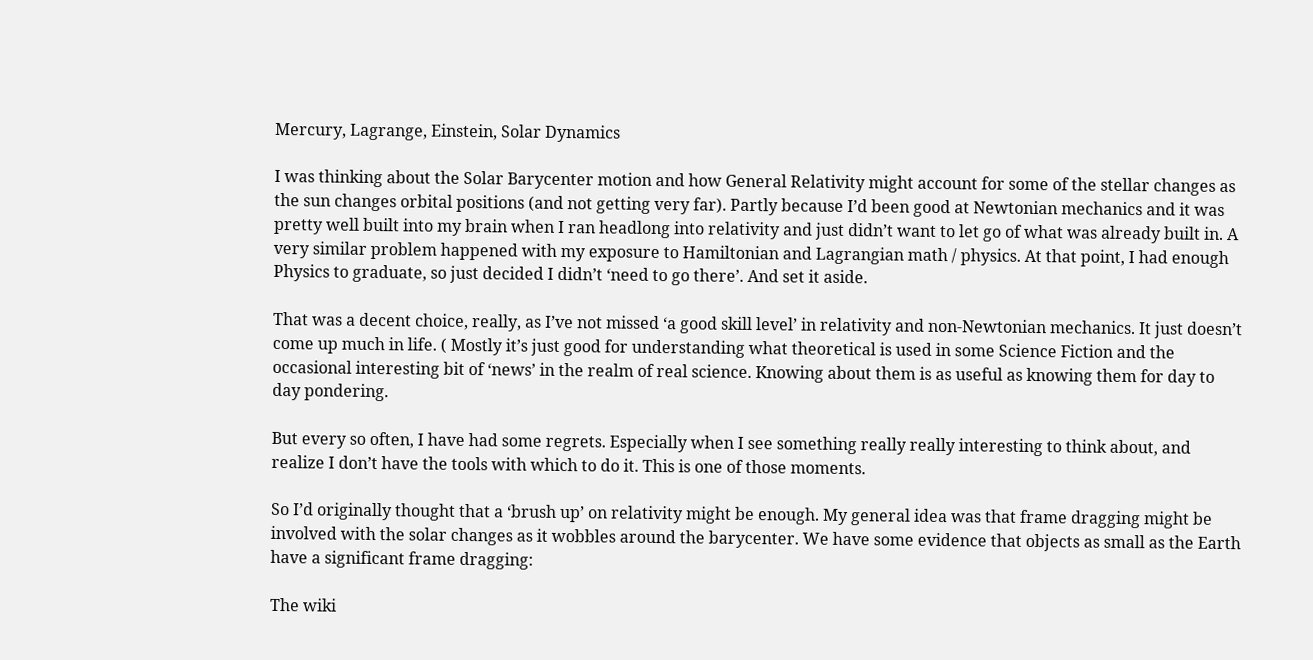Mercury, Lagrange, Einstein, Solar Dynamics

I was thinking about the Solar Barycenter motion and how General Relativity might account for some of the stellar changes as the sun changes orbital positions (and not getting very far). Partly because I’d been good at Newtonian mechanics and it was pretty well built into my brain when I ran headlong into relativity and just didn’t want to let go of what was already built in. A very similar problem happened with my exposure to Hamiltonian and Lagrangian math / physics. At that point, I had enough Physics to graduate, so just decided I didn’t ‘need to go there’. And set it aside.

That was a decent choice, really, as I’ve not missed ‘a good skill level’ in relativity and non-Newtonian mechanics. It just doesn’t come up much in life. ( Mostly it’s just good for understanding what theoretical is used in some Science Fiction and the occasional interesting bit of ‘news’ in the realm of real science. Knowing about them is as useful as knowing them for day to day pondering.

But every so often, I have had some regrets. Especially when I see something really really interesting to think about, and realize I don’t have the tools with which to do it. This is one of those moments.

So I’d originally thought that a ‘brush up’ on relativity might be enough. My general idea was that frame dragging might be involved with the solar changes as it wobbles around the barycenter. We have some evidence that objects as small as the Earth have a significant frame dragging:

The wiki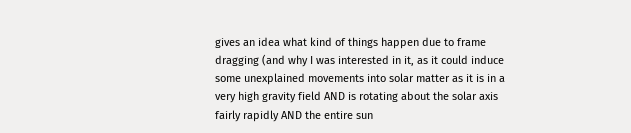gives an idea what kind of things happen due to frame dragging (and why I was interested in it, as it could induce some unexplained movements into solar matter as it is in a very high gravity field AND is rotating about the solar axis fairly rapidly AND the entire sun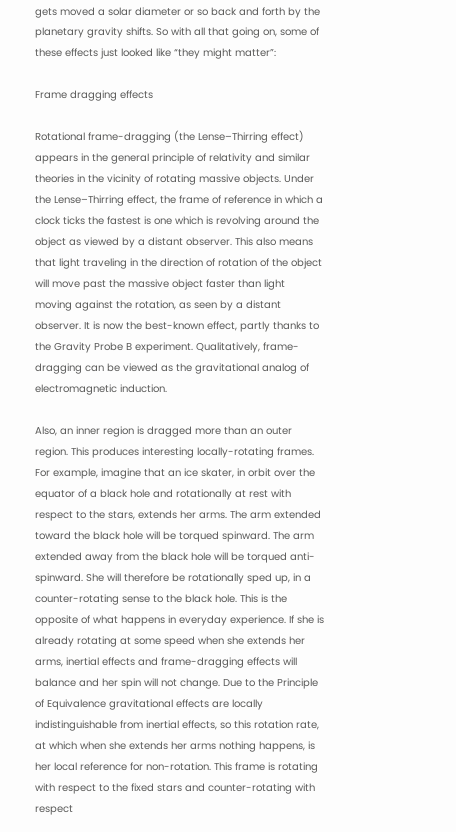gets moved a solar diameter or so back and forth by the planetary gravity shifts. So with all that going on, some of these effects just looked like “they might matter”:

Frame dragging effects

Rotational frame-dragging (the Lense–Thirring effect) appears in the general principle of relativity and similar theories in the vicinity of rotating massive objects. Under the Lense–Thirring effect, the frame of reference in which a clock ticks the fastest is one which is revolving around the object as viewed by a distant observer. This also means that light traveling in the direction of rotation of the object will move past the massive object faster than light moving against the rotation, as seen by a distant observer. It is now the best-known effect, partly thanks to the Gravity Probe B experiment. Qualitatively, frame-dragging can be viewed as the gravitational analog of electromagnetic induction.

Also, an inner region is dragged more than an outer region. This produces interesting locally-rotating frames. For example, imagine that an ice skater, in orbit over the equator of a black hole and rotationally at rest with respect to the stars, extends her arms. The arm extended toward the black hole will be torqued spinward. The arm extended away from the black hole will be torqued anti-spinward. She will therefore be rotationally sped up, in a counter-rotating sense to the black hole. This is the opposite of what happens in everyday experience. If she is already rotating at some speed when she extends her arms, inertial effects and frame-dragging effects will balance and her spin will not change. Due to the Principle of Equivalence gravitational effects are locally indistinguishable from inertial effects, so this rotation rate, at which when she extends her arms nothing happens, is her local reference for non-rotation. This frame is rotating with respect to the fixed stars and counter-rotating with respect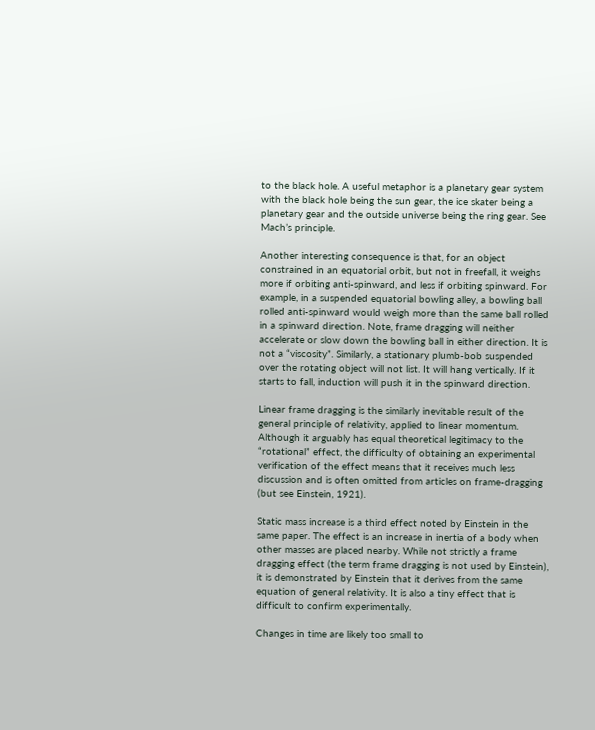to the black hole. A useful metaphor is a planetary gear system with the black hole being the sun gear, the ice skater being a planetary gear and the outside universe being the ring gear. See Mach’s principle.

Another interesting consequence is that, for an object constrained in an equatorial orbit, but not in freefall, it weighs more if orbiting anti-spinward, and less if orbiting spinward. For example, in a suspended equatorial bowling alley, a bowling ball rolled anti-spinward would weigh more than the same ball rolled in a spinward direction. Note, frame dragging will neither accelerate or slow down the bowling ball in either direction. It is not a “viscosity”. Similarly, a stationary plumb-bob suspended over the rotating object will not list. It will hang vertically. If it starts to fall, induction will push it in the spinward direction.

Linear frame dragging is the similarly inevitable result of the general principle of relativity, applied to linear momentum. Although it arguably has equal theoretical legitimacy to the “rotational” effect, the difficulty of obtaining an experimental verification of the effect means that it receives much less discussion and is often omitted from articles on frame-dragging (but see Einstein, 1921).

Static mass increase is a third effect noted by Einstein in the same paper. The effect is an increase in inertia of a body when other masses are placed nearby. While not strictly a frame dragging effect (the term frame dragging is not used by Einstein), it is demonstrated by Einstein that it derives from the same equation of general relativity. It is also a tiny effect that is difficult to confirm experimentally.

Changes in time are likely too small to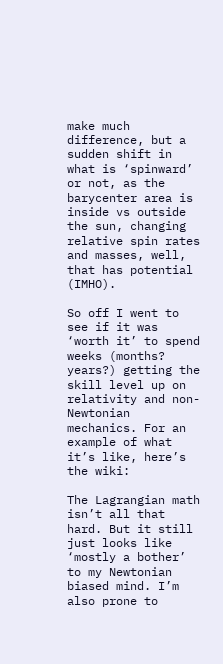make much difference, but a sudden shift in what is ‘spinward’ or not, as the barycenter area is inside vs outside the sun, changing relative spin rates and masses, well, that has potential (IMHO).

So off I went to see if it was ‘worth it’ to spend weeks (months? years?) getting the skill level up on relativity and non-Newtonian mechanics. For an example of what it’s like, here’s the wiki:

The Lagrangian math isn’t all that hard. But it still just looks like ‘mostly a bother’ to my Newtonian biased mind. I’m also prone to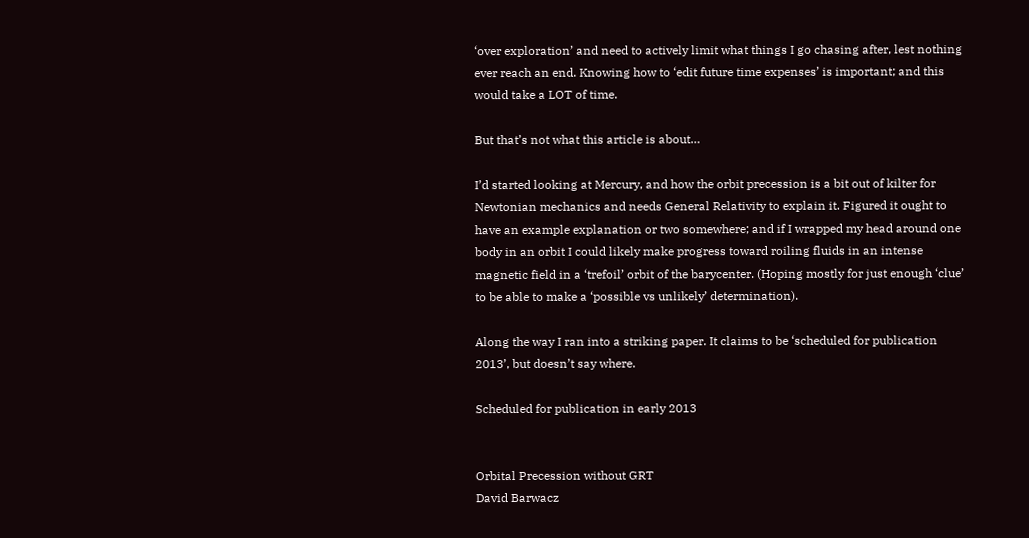‘over exploration’ and need to actively limit what things I go chasing after, lest nothing ever reach an end. Knowing how to ‘edit future time expenses’ is important; and this would take a LOT of time.

But that’s not what this article is about…

I’d started looking at Mercury, and how the orbit precession is a bit out of kilter for Newtonian mechanics and needs General Relativity to explain it. Figured it ought to have an example explanation or two somewhere; and if I wrapped my head around one body in an orbit I could likely make progress toward roiling fluids in an intense magnetic field in a ‘trefoil’ orbit of the barycenter. (Hoping mostly for just enough ‘clue’ to be able to make a ‘possible vs unlikely’ determination).

Along the way I ran into a striking paper. It claims to be ‘scheduled for publication 2013’, but doesn’t say where.

Scheduled for publication in early 2013


Orbital Precession without GRT
David Barwacz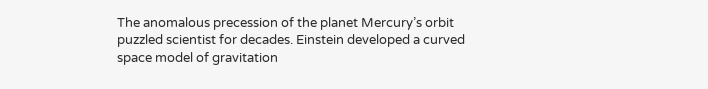The anomalous precession of the planet Mercury’s orbit puzzled scientist for decades. Einstein developed a curved space model of gravitation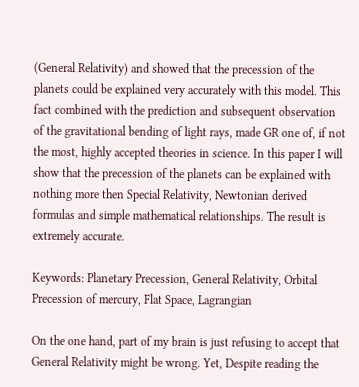(General Relativity) and showed that the precession of the planets could be explained very accurately with this model. This fact combined with the prediction and subsequent observation of the gravitational bending of light rays, made GR one of, if not the most, highly accepted theories in science. In this paper I will show that the precession of the planets can be explained with nothing more then Special Relativity, Newtonian derived formulas and simple mathematical relationships. The result is extremely accurate.

Keywords: Planetary Precession, General Relativity, Orbital Precession of mercury, Flat Space, Lagrangian

On the one hand, part of my brain is just refusing to accept that General Relativity might be wrong. Yet, Despite reading the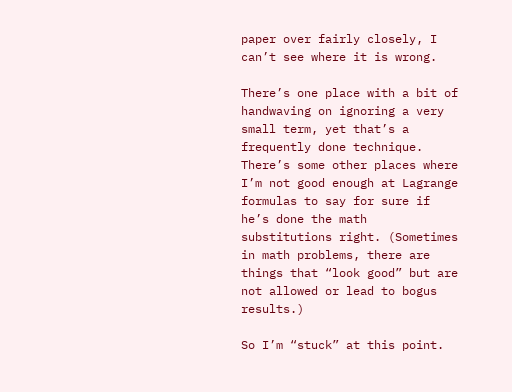paper over fairly closely, I can’t see where it is wrong.

There’s one place with a bit of handwaving on ignoring a very small term, yet that’s a frequently done technique. There’s some other places where I’m not good enough at Lagrange formulas to say for sure if he’s done the math substitutions right. (Sometimes in math problems, there are things that “look good” but are not allowed or lead to bogus results.)

So I’m “stuck” at this point.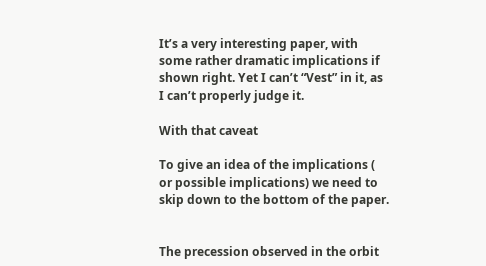It’s a very interesting paper, with some rather dramatic implications if shown right. Yet I can’t “Vest” in it, as I can’t properly judge it.

With that caveat

To give an idea of the implications ( or possible implications) we need to skip down to the bottom of the paper.


The precession observed in the orbit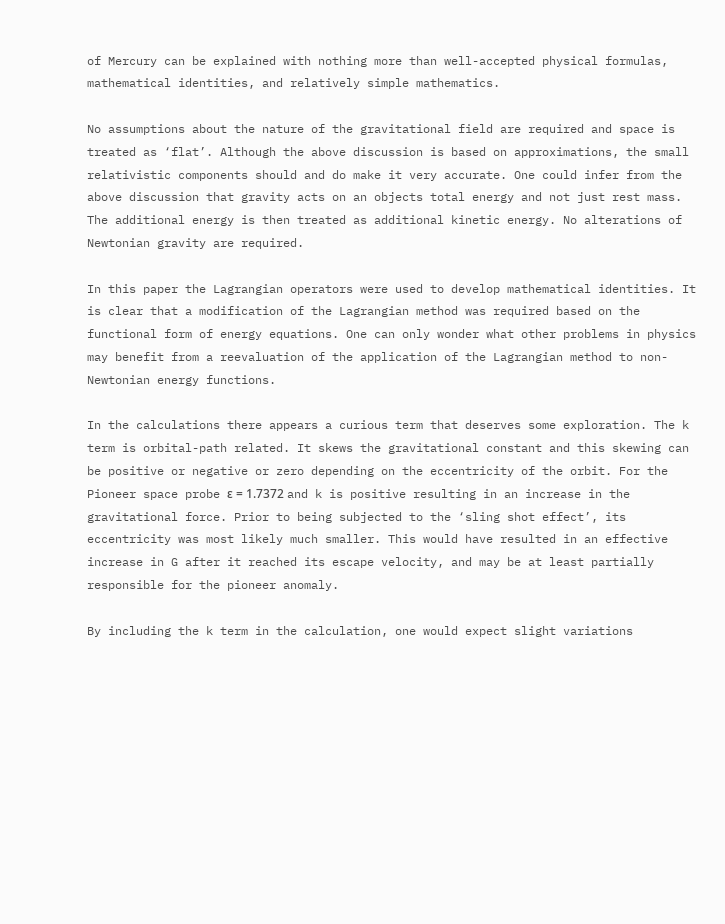of Mercury can be explained with nothing more than well-accepted physical formulas, mathematical identities, and relatively simple mathematics.

No assumptions about the nature of the gravitational field are required and space is treated as ‘flat’. Although the above discussion is based on approximations, the small relativistic components should and do make it very accurate. One could infer from the above discussion that gravity acts on an objects total energy and not just rest mass. The additional energy is then treated as additional kinetic energy. No alterations of Newtonian gravity are required.

In this paper the Lagrangian operators were used to develop mathematical identities. It is clear that a modification of the Lagrangian method was required based on the functional form of energy equations. One can only wonder what other problems in physics may benefit from a reevaluation of the application of the Lagrangian method to non-Newtonian energy functions.

In the calculations there appears a curious term that deserves some exploration. The k term is orbital-path related. It skews the gravitational constant and this skewing can be positive or negative or zero depending on the eccentricity of the orbit. For the Pioneer space probe ε = 1.7372 and k is positive resulting in an increase in the gravitational force. Prior to being subjected to the ‘sling shot effect’, its eccentricity was most likely much smaller. This would have resulted in an effective increase in G after it reached its escape velocity, and may be at least partially responsible for the pioneer anomaly.

By including the k term in the calculation, one would expect slight variations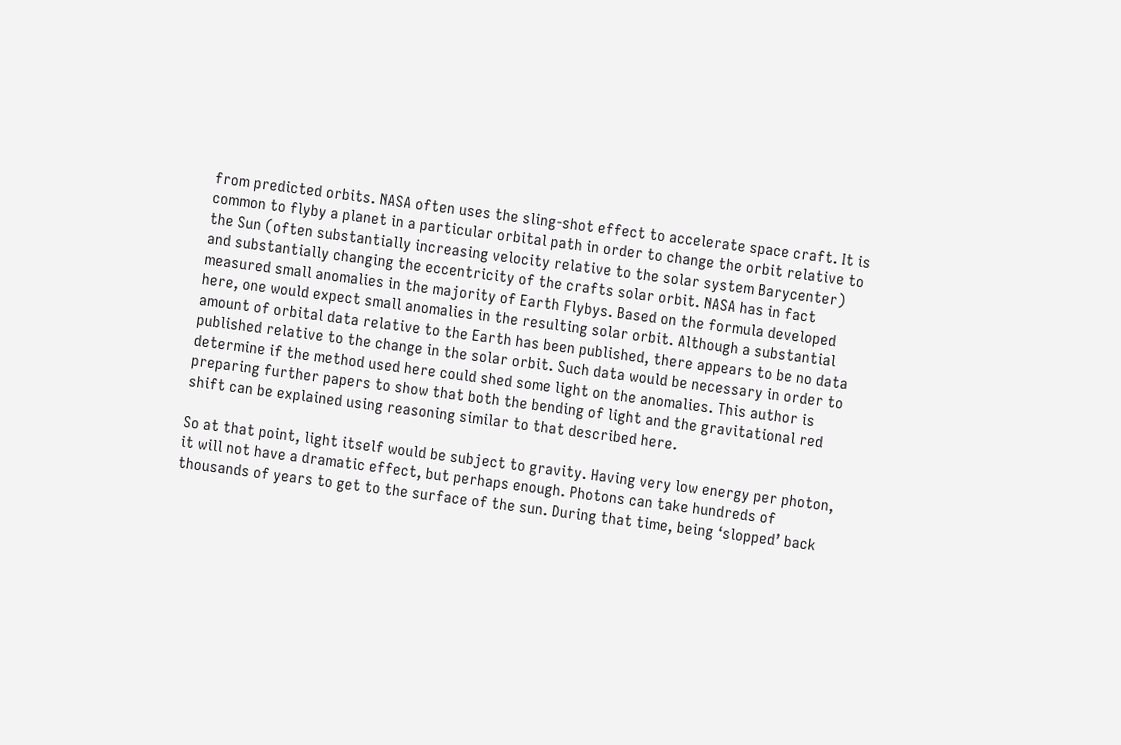from predicted orbits. NASA often uses the sling-shot effect to accelerate space craft. It is common to flyby a planet in a particular orbital path in order to change the orbit relative to the Sun (often substantially increasing velocity relative to the solar system Barycenter) and substantially changing the eccentricity of the crafts solar orbit. NASA has in fact measured small anomalies in the majority of Earth Flybys. Based on the formula developed here, one would expect small anomalies in the resulting solar orbit. Although a substantial amount of orbital data relative to the Earth has been published, there appears to be no data published relative to the change in the solar orbit. Such data would be necessary in order to determine if the method used here could shed some light on the anomalies. This author is preparing further papers to show that both the bending of light and the gravitational red shift can be explained using reasoning similar to that described here.

So at that point, light itself would be subject to gravity. Having very low energy per photon, it will not have a dramatic effect, but perhaps enough. Photons can take hundreds of thousands of years to get to the surface of the sun. During that time, being ‘slopped’ back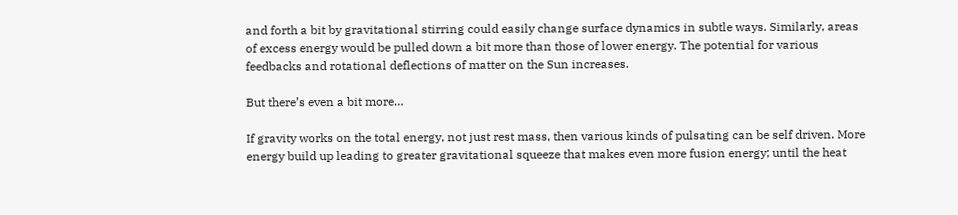and forth a bit by gravitational stirring could easily change surface dynamics in subtle ways. Similarly, areas of excess energy would be pulled down a bit more than those of lower energy. The potential for various feedbacks and rotational deflections of matter on the Sun increases.

But there’s even a bit more…

If gravity works on the total energy, not just rest mass, then various kinds of pulsating can be self driven. More energy build up leading to greater gravitational squeeze that makes even more fusion energy; until the heat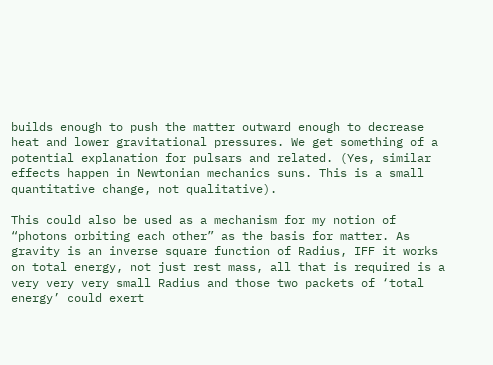builds enough to push the matter outward enough to decrease heat and lower gravitational pressures. We get something of a potential explanation for pulsars and related. (Yes, similar effects happen in Newtonian mechanics suns. This is a small quantitative change, not qualitative).

This could also be used as a mechanism for my notion of “photons orbiting each other” as the basis for matter. As gravity is an inverse square function of Radius, IFF it works on total energy, not just rest mass, all that is required is a very very very small Radius and those two packets of ‘total energy’ could exert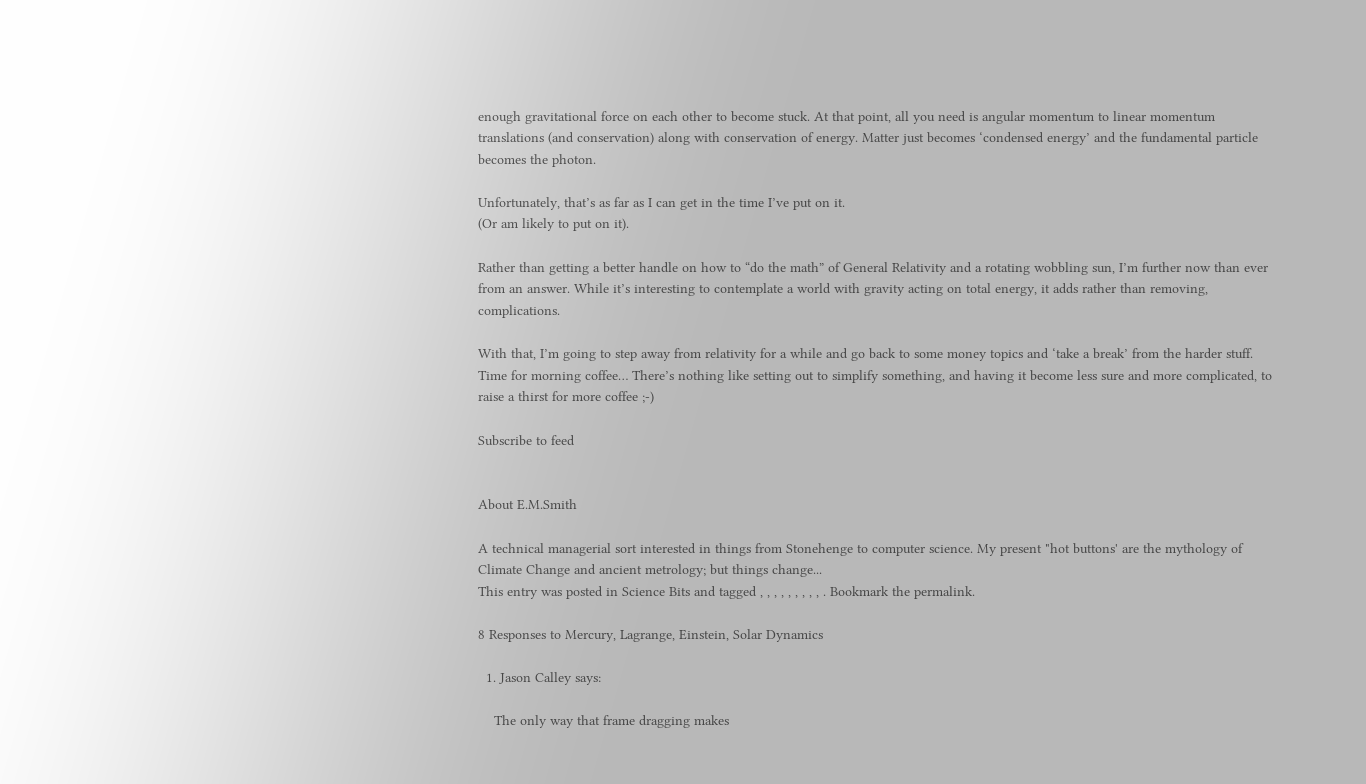enough gravitational force on each other to become stuck. At that point, all you need is angular momentum to linear momentum translations (and conservation) along with conservation of energy. Matter just becomes ‘condensed energy’ and the fundamental particle becomes the photon.

Unfortunately, that’s as far as I can get in the time I’ve put on it.
(Or am likely to put on it).

Rather than getting a better handle on how to “do the math” of General Relativity and a rotating wobbling sun, I’m further now than ever from an answer. While it’s interesting to contemplate a world with gravity acting on total energy, it adds rather than removing, complications.

With that, I’m going to step away from relativity for a while and go back to some money topics and ‘take a break’ from the harder stuff. Time for morning coffee… There’s nothing like setting out to simplify something, and having it become less sure and more complicated, to raise a thirst for more coffee ;-)

Subscribe to feed


About E.M.Smith

A technical managerial sort interested in things from Stonehenge to computer science. My present "hot buttons' are the mythology of Climate Change and ancient metrology; but things change...
This entry was posted in Science Bits and tagged , , , , , , , , , . Bookmark the permalink.

8 Responses to Mercury, Lagrange, Einstein, Solar Dynamics

  1. Jason Calley says:

    The only way that frame dragging makes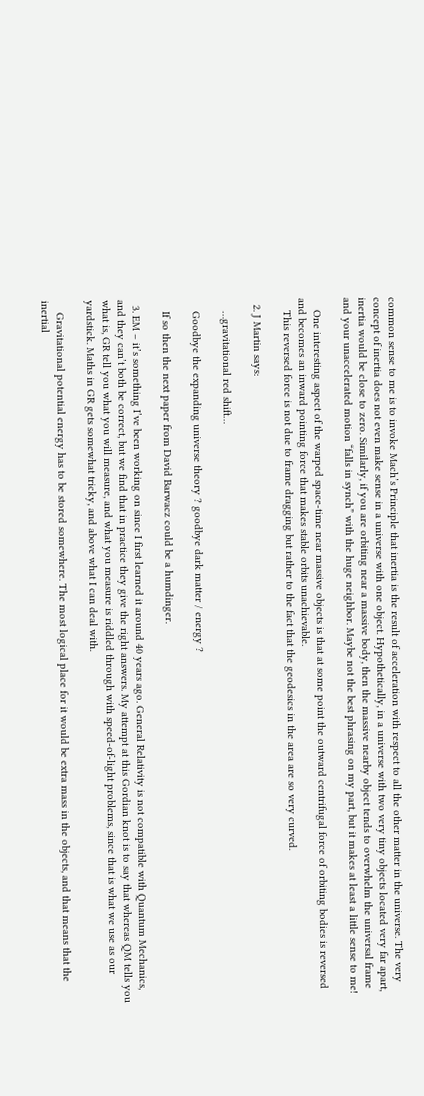common sense to me is to invoke Mach’s Principle that inertia is the result of acceleration with respect to all the other matter in the universe. The very concept of inertia does not even make sense in a universe with one object. Hypothetically, in a universe with two very tiny objects located very far apart, inertia would be close to zero. Similarly, if you are orbiting near a massive body, then the massive nearby object tends to overwhelm the universal frame and your unaccelerated motion “falls in synch” with the huge neighbor. Maybe not the best phrasing on my part, but it makes at least a little sense to me!

    One interesting aspect of the warped space-time near massive objects is that at some point the outward centrifugal force of orbiting bodies is reversed and becomes an inward pointing force that makes stable orbits unachievable.
    This reversed force is not due to frame dragging but rather to the fact that the geodesics in the area are so very curved.

  2. J Martin says:

    …gravitational red shift…

    Goodbye the expanding universe theory ? goodbye dark matter / energy ?

    If so then the next paper from David Barwacz could be a humdinger.

  3. EM – it’s something I’ve been working on since I first learned it around 40 years ago. General Relativity is not compatible with Quantum Mechanics, and they can’t both be correct, but we find that in practice they give the right answers. My attempt at this Gordian knot is to say that whereas QM tells you what is, GR tell you what you will measure, and what you measure is riddled through with speed-of-light problems, since that is what we use as our yardstick. Maths in GR gets somewhat tricky, and above what I can deal with.

    Gravitational potential energy has to be stored somewhere. The most logical place for it would be extra mass in the objects, and that means that the inertial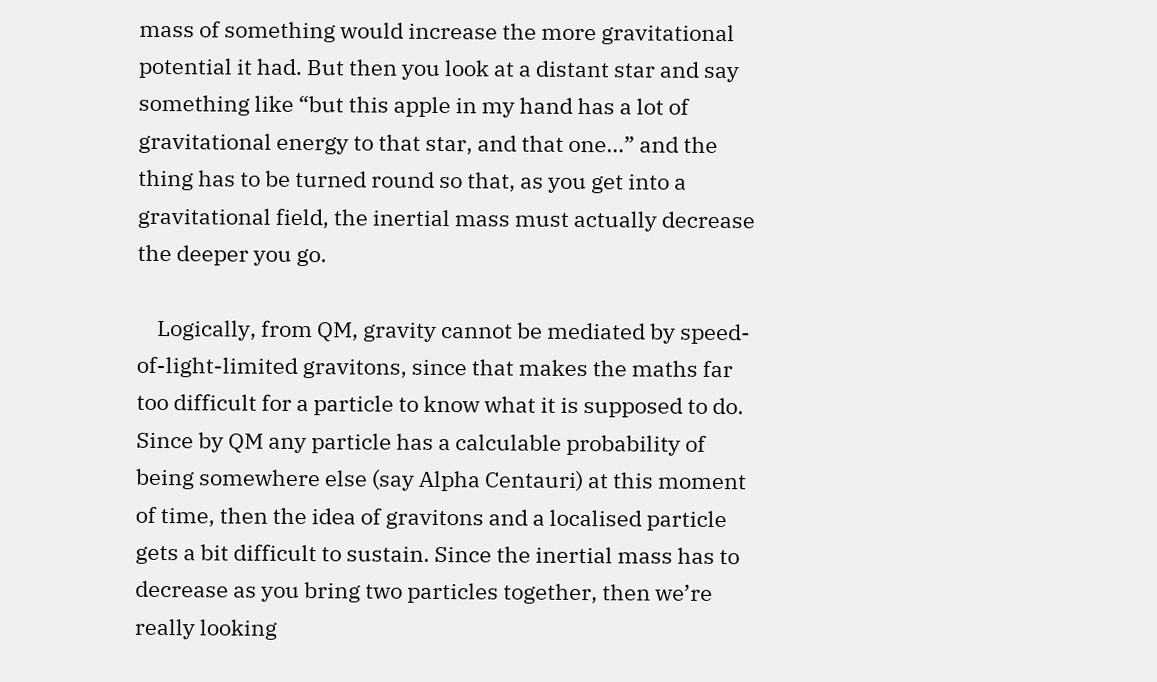mass of something would increase the more gravitational potential it had. But then you look at a distant star and say something like “but this apple in my hand has a lot of gravitational energy to that star, and that one…” and the thing has to be turned round so that, as you get into a gravitational field, the inertial mass must actually decrease the deeper you go.

    Logically, from QM, gravity cannot be mediated by speed-of-light-limited gravitons, since that makes the maths far too difficult for a particle to know what it is supposed to do. Since by QM any particle has a calculable probability of being somewhere else (say Alpha Centauri) at this moment of time, then the idea of gravitons and a localised particle gets a bit difficult to sustain. Since the inertial mass has to decrease as you bring two particles together, then we’re really looking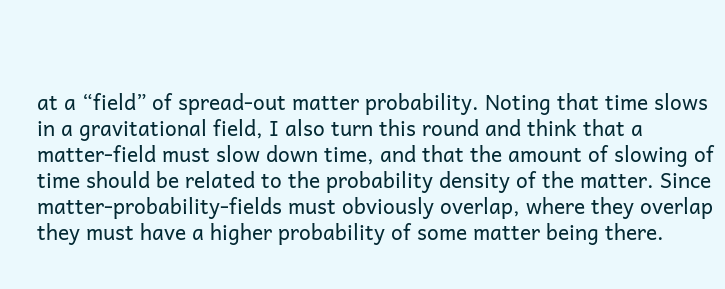at a “field” of spread-out matter probability. Noting that time slows in a gravitational field, I also turn this round and think that a matter-field must slow down time, and that the amount of slowing of time should be related to the probability density of the matter. Since matter-probability-fields must obviously overlap, where they overlap they must have a higher probability of some matter being there.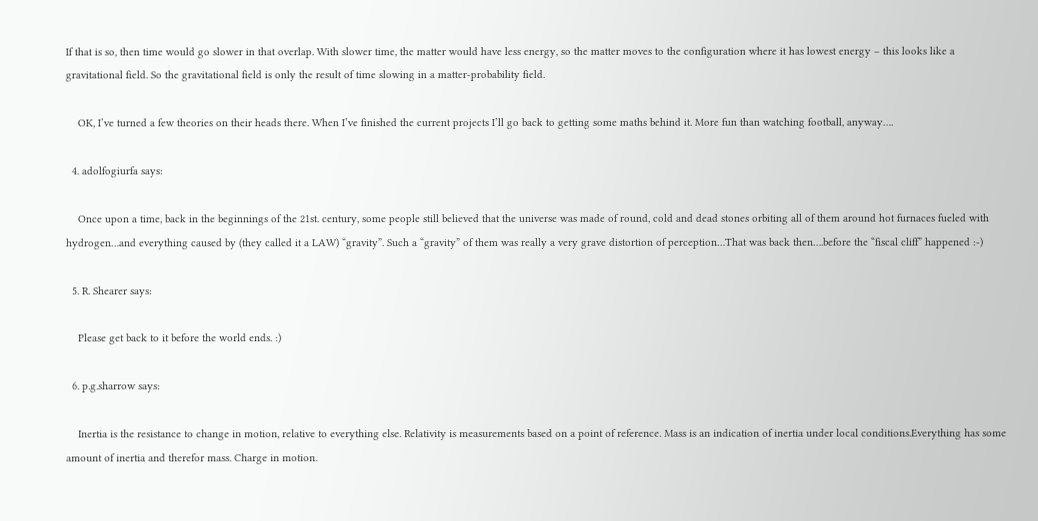If that is so, then time would go slower in that overlap. With slower time, the matter would have less energy, so the matter moves to the configuration where it has lowest energy – this looks like a gravitational field. So the gravitational field is only the result of time slowing in a matter-probability field.

    OK, I’ve turned a few theories on their heads there. When I’ve finished the current projects I’ll go back to getting some maths behind it. More fun than watching football, anyway….

  4. adolfogiurfa says:

    Once upon a time, back in the beginnings of the 21st. century, some people still believed that the universe was made of round, cold and dead stones orbiting all of them around hot furnaces fueled with hydrogen…and everything caused by (they called it a LAW) “gravity”. Such a “gravity” of them was really a very grave distortion of perception…That was back then….before the “fiscal cliff” happened :-)

  5. R. Shearer says:

    Please get back to it before the world ends. :)

  6. p.g.sharrow says:

    Inertia is the resistance to change in motion, relative to everything else. Relativity is measurements based on a point of reference. Mass is an indication of inertia under local conditions.Everything has some amount of inertia and therefor mass. Charge in motion.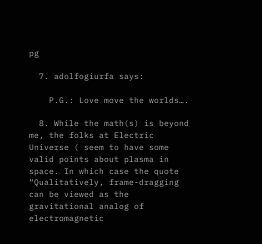pg

  7. adolfogiurfa says:

    P.G.: Love move the worlds….

  8. While the math(s) is beyond me, the folks at Electric Universe ( seem to have some valid points about plasma in space. In which case the quote “Qualitatively, frame-dragging can be viewed as the gravitational analog of electromagnetic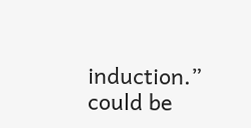induction.” could be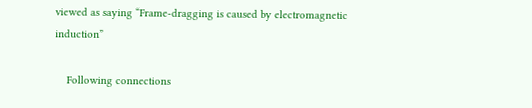viewed as saying “Frame-dragging is caused by electromagnetic induction”

    Following connections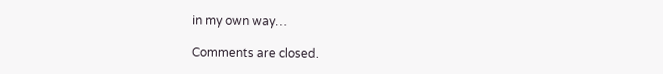in my own way…

Comments are closed.